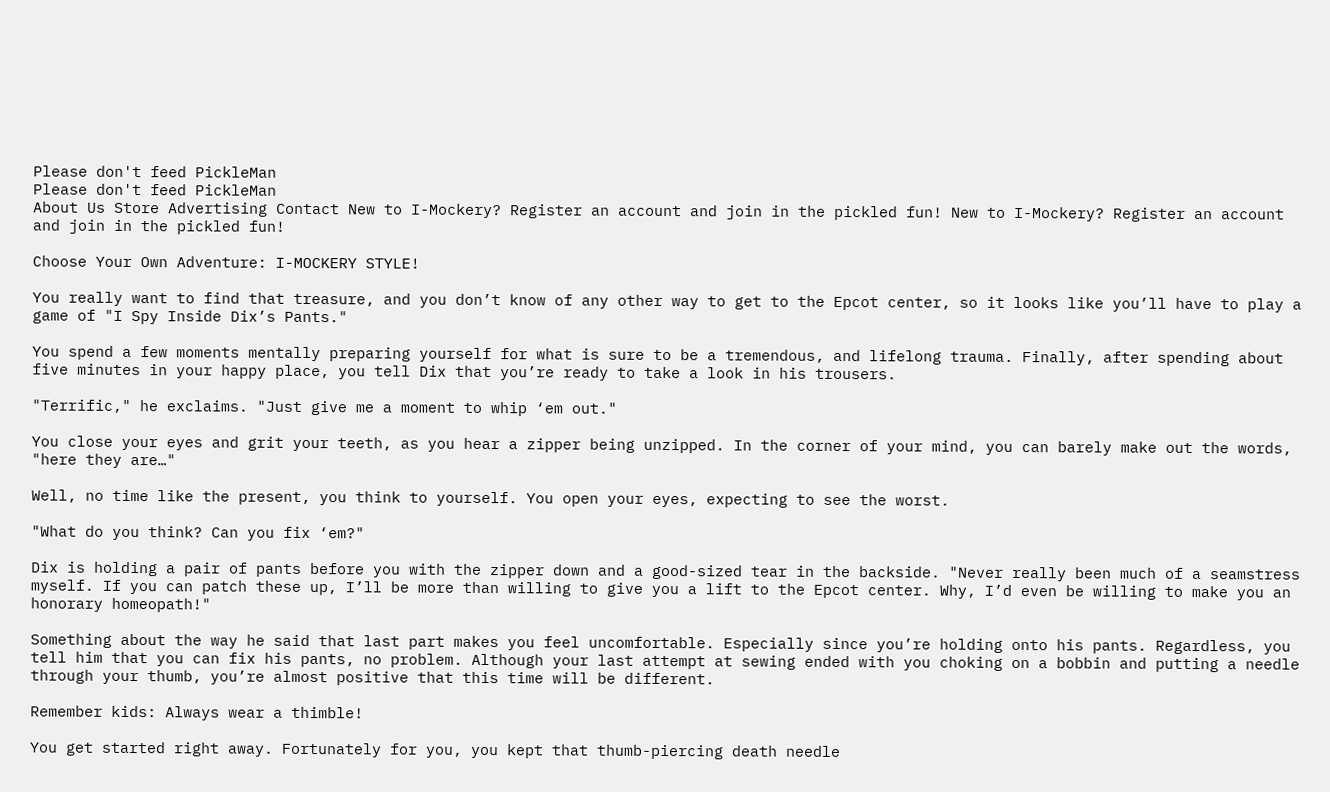Please don't feed PickleMan
Please don't feed PickleMan
About Us Store Advertising Contact New to I-Mockery? Register an account and join in the pickled fun! New to I-Mockery? Register an account and join in the pickled fun!

Choose Your Own Adventure: I-MOCKERY STYLE!

You really want to find that treasure, and you don’t know of any other way to get to the Epcot center, so it looks like you’ll have to play a game of "I Spy Inside Dix’s Pants."

You spend a few moments mentally preparing yourself for what is sure to be a tremendous, and lifelong trauma. Finally, after spending about five minutes in your happy place, you tell Dix that you’re ready to take a look in his trousers.

"Terrific," he exclaims. "Just give me a moment to whip ‘em out."

You close your eyes and grit your teeth, as you hear a zipper being unzipped. In the corner of your mind, you can barely make out the words, "here they are…"

Well, no time like the present, you think to yourself. You open your eyes, expecting to see the worst.

"What do you think? Can you fix ‘em?"

Dix is holding a pair of pants before you with the zipper down and a good-sized tear in the backside. "Never really been much of a seamstress myself. If you can patch these up, I’ll be more than willing to give you a lift to the Epcot center. Why, I’d even be willing to make you an honorary homeopath!"

Something about the way he said that last part makes you feel uncomfortable. Especially since you’re holding onto his pants. Regardless, you tell him that you can fix his pants, no problem. Although your last attempt at sewing ended with you choking on a bobbin and putting a needle through your thumb, you’re almost positive that this time will be different.

Remember kids: Always wear a thimble!

You get started right away. Fortunately for you, you kept that thumb-piercing death needle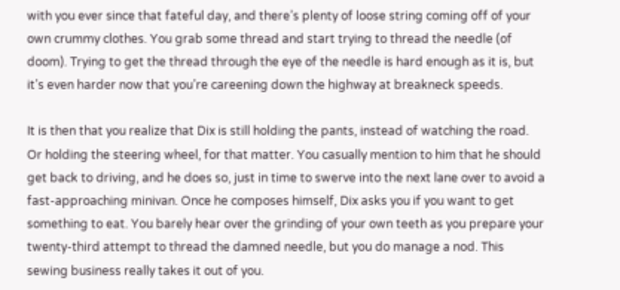with you ever since that fateful day, and there’s plenty of loose string coming off of your own crummy clothes. You grab some thread and start trying to thread the needle (of doom). Trying to get the thread through the eye of the needle is hard enough as it is, but it’s even harder now that you’re careening down the highway at breakneck speeds.

It is then that you realize that Dix is still holding the pants, instead of watching the road. Or holding the steering wheel, for that matter. You casually mention to him that he should get back to driving, and he does so, just in time to swerve into the next lane over to avoid a fast-approaching minivan. Once he composes himself, Dix asks you if you want to get something to eat. You barely hear over the grinding of your own teeth as you prepare your twenty-third attempt to thread the damned needle, but you do manage a nod. This sewing business really takes it out of you.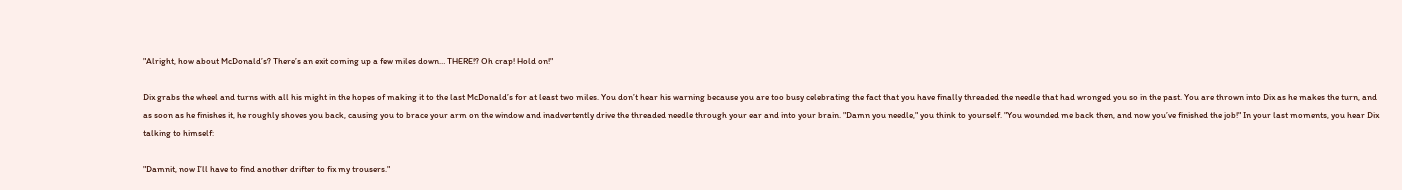"Alright, how about McDonald’s? There’s an exit coming up a few miles down… THERE!? Oh crap! Hold on!"

Dix grabs the wheel and turns with all his might in the hopes of making it to the last McDonald’s for at least two miles. You don’t hear his warning because you are too busy celebrating the fact that you have finally threaded the needle that had wronged you so in the past. You are thrown into Dix as he makes the turn, and as soon as he finishes it, he roughly shoves you back, causing you to brace your arm on the window and inadvertently drive the threaded needle through your ear and into your brain. "Damn you needle," you think to yourself. "You wounded me back then, and now you’ve finished the job!" In your last moments, you hear Dix talking to himself:

"Damnit, now I’ll have to find another drifter to fix my trousers."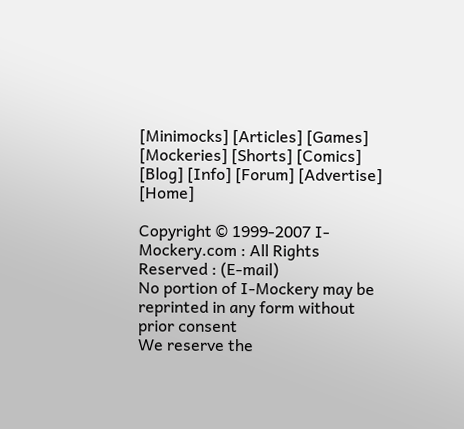[Minimocks] [Articles] [Games] [Mockeries] [Shorts] [Comics] [Blog] [Info] [Forum] [Advertise] [Home]

Copyright © 1999-2007 I-Mockery.com : All Rights Reserved : (E-mail)
No portion of I-Mockery may be reprinted in any form without prior consent
We reserve the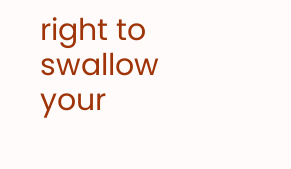right to swallow your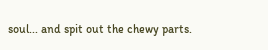soul... and spit out the chewy parts.